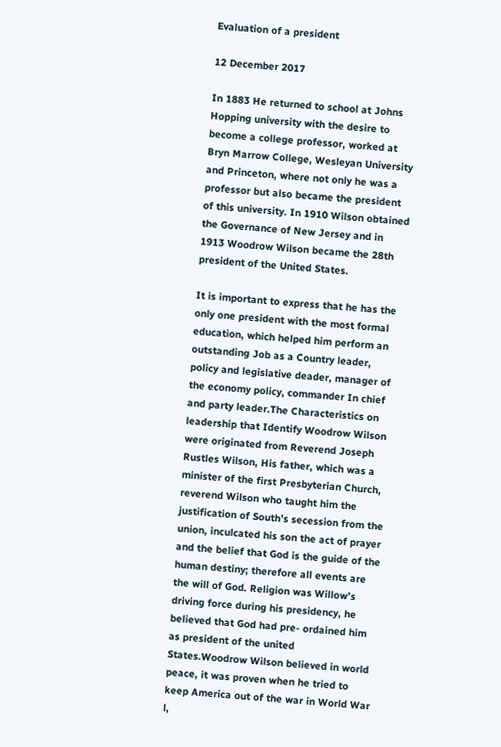Evaluation of a president

12 December 2017

In 1883 He returned to school at Johns Hopping university with the desire to become a college professor, worked at Bryn Marrow College, Wesleyan University and Princeton, where not only he was a professor but also became the president of this university. In 1910 Wilson obtained the Governance of New Jersey and in 1913 Woodrow Wilson became the 28th president of the United States.

It is important to express that he has the only one president with the most formal education, which helped him perform an outstanding Job as a Country leader, policy and legislative deader, manager of the economy policy, commander In chief and party leader.The Characteristics on leadership that Identify Woodrow Wilson were originated from Reverend Joseph Rustles Wilson, His father, which was a minister of the first Presbyterian Church, reverend Wilson who taught him the justification of South’s secession from the union, inculcated his son the act of prayer and the belief that God is the guide of the human destiny; therefore all events are the will of God. Religion was Willow’s driving force during his presidency, he believed that God had pre- ordained him as president of the united States.Woodrow Wilson believed in world peace, it was proven when he tried to keep America out of the war in World War l,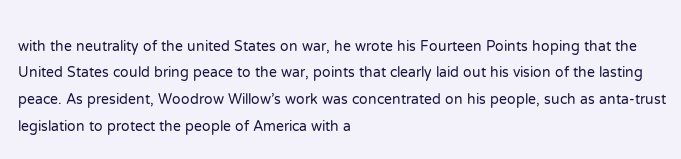with the neutrality of the united States on war, he wrote his Fourteen Points hoping that the United States could bring peace to the war, points that clearly laid out his vision of the lasting peace. As president, Woodrow Willow’s work was concentrated on his people, such as anta-trust legislation to protect the people of America with a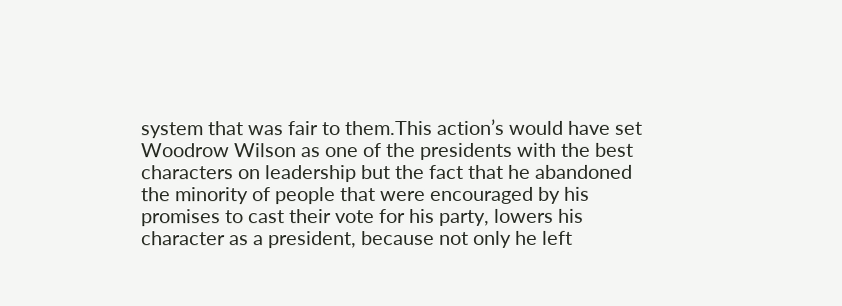system that was fair to them.This action’s would have set Woodrow Wilson as one of the presidents with the best characters on leadership but the fact that he abandoned the minority of people that were encouraged by his promises to cast their vote for his party, lowers his character as a president, because not only he left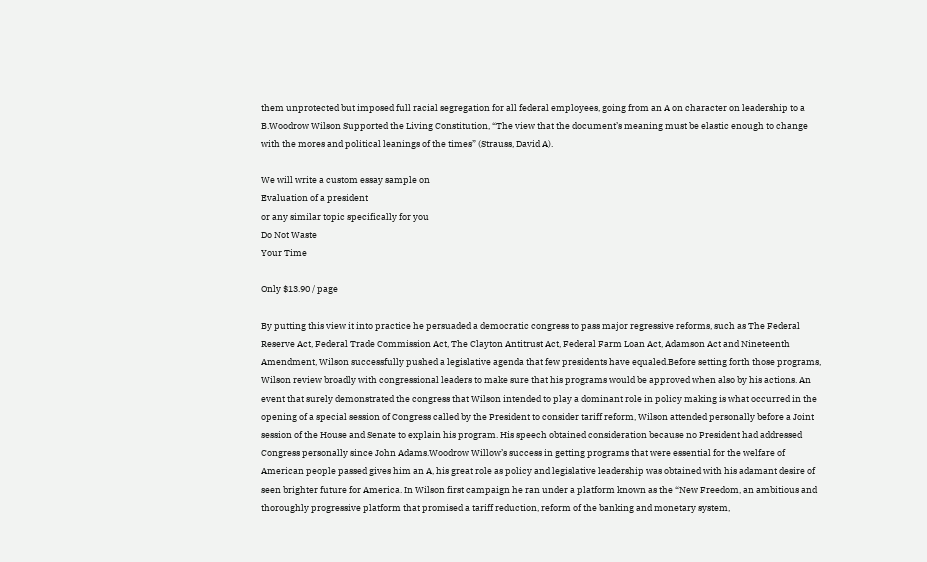them unprotected but imposed full racial segregation for all federal employees, going from an A on character on leadership to a B.Woodrow Wilson Supported the Living Constitution, “The view that the document’s meaning must be elastic enough to change with the mores and political leanings of the times” (Strauss, David A).

We will write a custom essay sample on
Evaluation of a president
or any similar topic specifically for you
Do Not Waste
Your Time

Only $13.90 / page

By putting this view it into practice he persuaded a democratic congress to pass major regressive reforms, such as The Federal Reserve Act, Federal Trade Commission Act, The Clayton Antitrust Act, Federal Farm Loan Act, Adamson Act and Nineteenth Amendment, Wilson successfully pushed a legislative agenda that few presidents have equaled.Before setting forth those programs, Wilson review broadly with congressional leaders to make sure that his programs would be approved when also by his actions. An event that surely demonstrated the congress that Wilson intended to play a dominant role in policy making is what occurred in the opening of a special session of Congress called by the President to consider tariff reform, Wilson attended personally before a Joint session of the House and Senate to explain his program. His speech obtained consideration because no President had addressed Congress personally since John Adams.Woodrow Willow’s success in getting programs that were essential for the welfare of American people passed gives him an A, his great role as policy and legislative leadership was obtained with his adamant desire of seen brighter future for America. In Wilson first campaign he ran under a platform known as the “New Freedom, an ambitious and thoroughly progressive platform that promised a tariff reduction, reform of the banking and monetary system,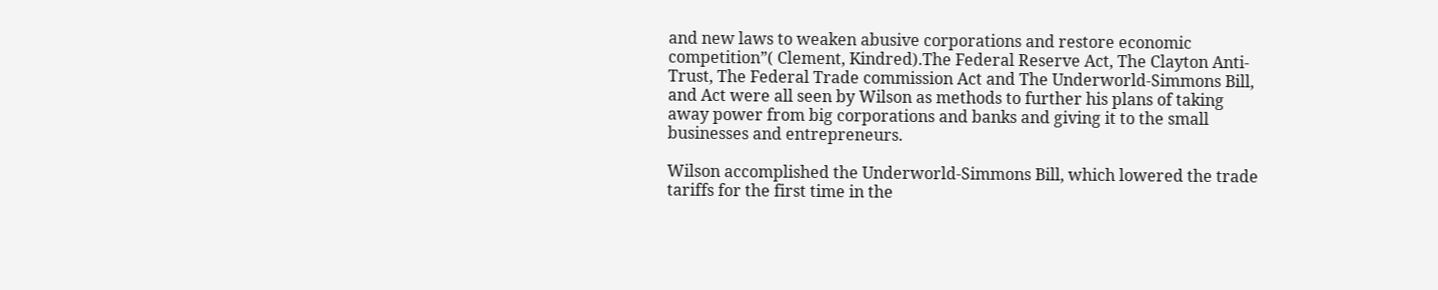and new laws to weaken abusive corporations and restore economic competition”( Clement, Kindred).The Federal Reserve Act, The Clayton Anti-Trust, The Federal Trade commission Act and The Underworld-Simmons Bill, and Act were all seen by Wilson as methods to further his plans of taking away power from big corporations and banks and giving it to the small businesses and entrepreneurs.

Wilson accomplished the Underworld-Simmons Bill, which lowered the trade tariffs for the first time in the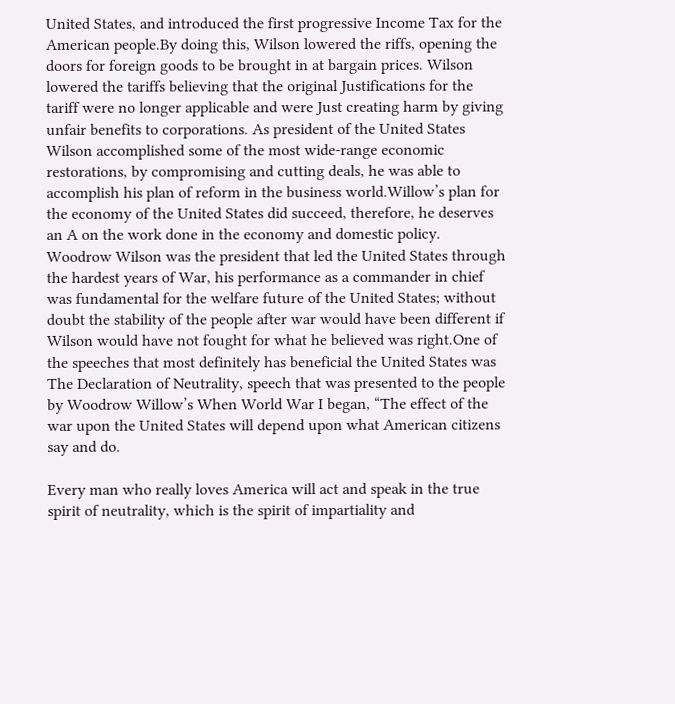United States, and introduced the first progressive Income Tax for the American people.By doing this, Wilson lowered the riffs, opening the doors for foreign goods to be brought in at bargain prices. Wilson lowered the tariffs believing that the original Justifications for the tariff were no longer applicable and were Just creating harm by giving unfair benefits to corporations. As president of the United States Wilson accomplished some of the most wide-range economic restorations, by compromising and cutting deals, he was able to accomplish his plan of reform in the business world.Willow’s plan for the economy of the United States did succeed, therefore, he deserves an A on the work done in the economy and domestic policy. Woodrow Wilson was the president that led the United States through the hardest years of War, his performance as a commander in chief was fundamental for the welfare future of the United States; without doubt the stability of the people after war would have been different if Wilson would have not fought for what he believed was right.One of the speeches that most definitely has beneficial the United States was The Declaration of Neutrality, speech that was presented to the people by Woodrow Willow’s When World War I began, “The effect of the war upon the United States will depend upon what American citizens say and do.

Every man who really loves America will act and speak in the true spirit of neutrality, which is the spirit of impartiality and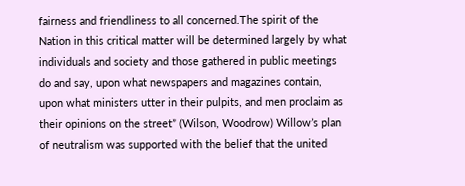fairness and friendliness to all concerned.The spirit of the Nation in this critical matter will be determined largely by what individuals and society and those gathered in public meetings do and say, upon what newspapers and magazines contain, upon what ministers utter in their pulpits, and men proclaim as their opinions on the street” (Wilson, Woodrow) Willow’s plan of neutralism was supported with the belief that the united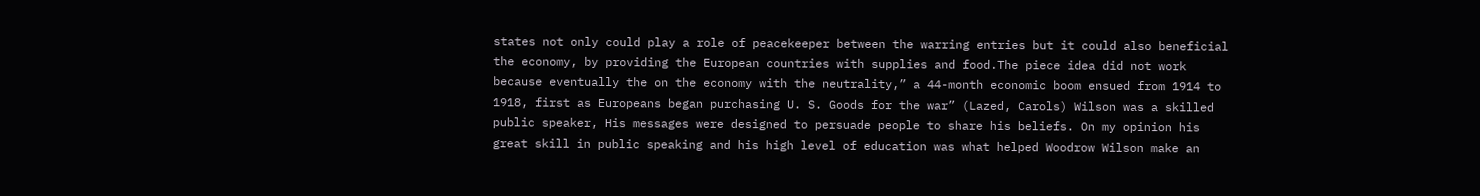states not only could play a role of peacekeeper between the warring entries but it could also beneficial the economy, by providing the European countries with supplies and food.The piece idea did not work because eventually the on the economy with the neutrality,” a 44-month economic boom ensued from 1914 to 1918, first as Europeans began purchasing U. S. Goods for the war” (Lazed, Carols) Wilson was a skilled public speaker, His messages were designed to persuade people to share his beliefs. On my opinion his great skill in public speaking and his high level of education was what helped Woodrow Wilson make an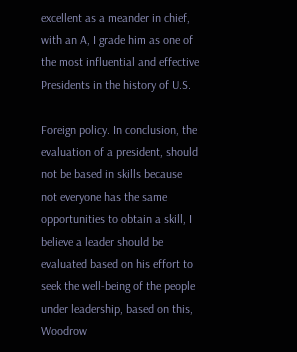excellent as a meander in chief, with an A, I grade him as one of the most influential and effective Presidents in the history of U.S.

Foreign policy. In conclusion, the evaluation of a president, should not be based in skills because not everyone has the same opportunities to obtain a skill, I believe a leader should be evaluated based on his effort to seek the well-being of the people under leadership, based on this, Woodrow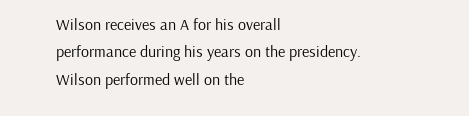Wilson receives an A for his overall performance during his years on the presidency. Wilson performed well on the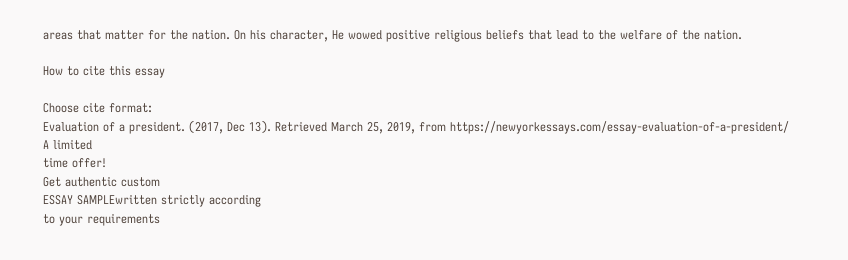areas that matter for the nation. On his character, He wowed positive religious beliefs that lead to the welfare of the nation.

How to cite this essay

Choose cite format:
Evaluation of a president. (2017, Dec 13). Retrieved March 25, 2019, from https://newyorkessays.com/essay-evaluation-of-a-president/
A limited
time offer!
Get authentic custom
ESSAY SAMPLEwritten strictly according
to your requirements